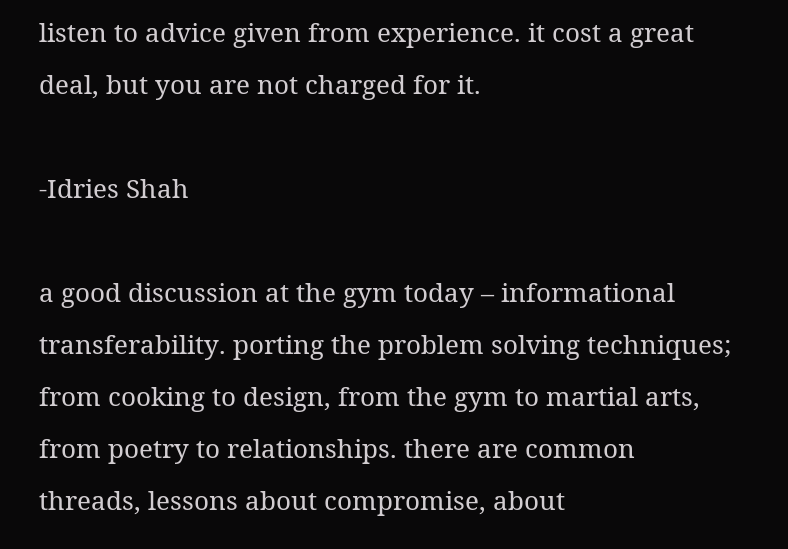listen to advice given from experience. it cost a great deal, but you are not charged for it.

-Idries Shah

a good discussion at the gym today – informational transferability. porting the problem solving techniques; from cooking to design, from the gym to martial arts, from poetry to relationships. there are common threads, lessons about compromise, about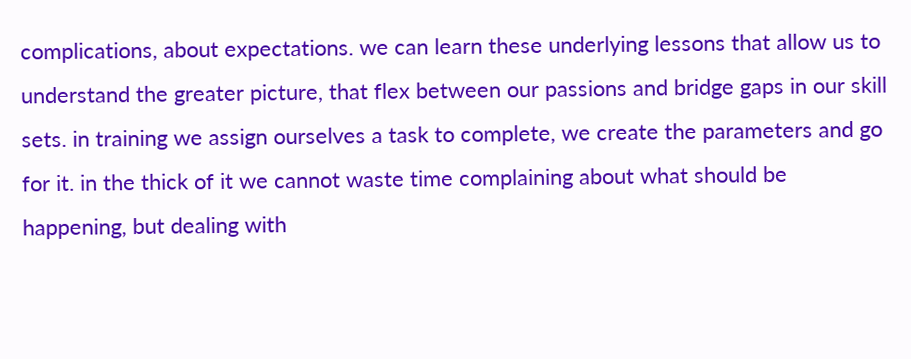complications, about expectations. we can learn these underlying lessons that allow us to understand the greater picture, that flex between our passions and bridge gaps in our skill sets. in training we assign ourselves a task to complete, we create the parameters and go for it. in the thick of it we cannot waste time complaining about what should be happening, but dealing with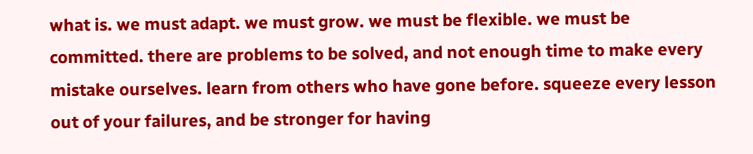what is. we must adapt. we must grow. we must be flexible. we must be committed. there are problems to be solved, and not enough time to make every mistake ourselves. learn from others who have gone before. squeeze every lesson out of your failures, and be stronger for having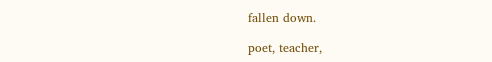fallen down.

poet, teacher,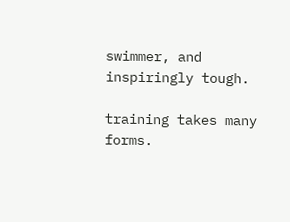swimmer, and inspiringly tough.

training takes many forms.